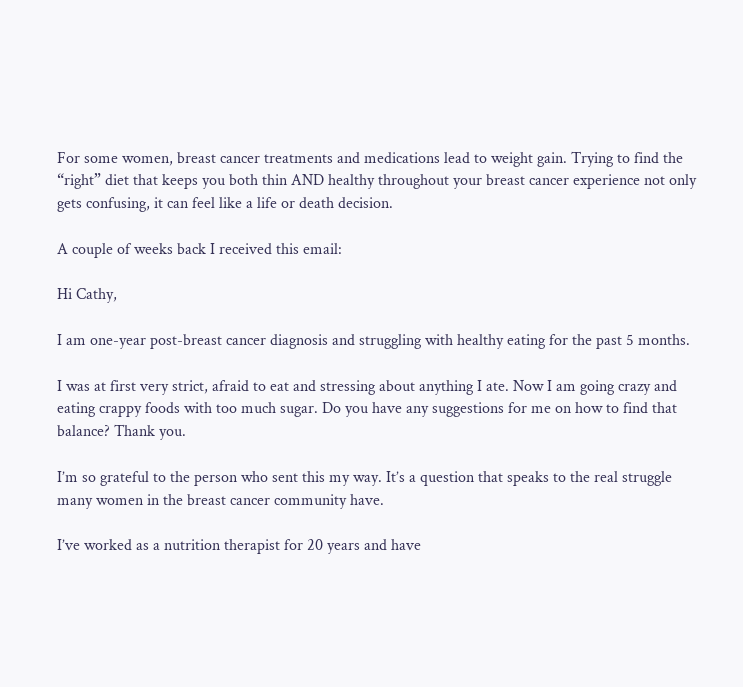For some women, breast cancer treatments and medications lead to weight gain. Trying to find the “right” diet that keeps you both thin AND healthy throughout your breast cancer experience not only gets confusing, it can feel like a life or death decision.

A couple of weeks back I received this email:

Hi Cathy,

I am one-year post-breast cancer diagnosis and struggling with healthy eating for the past 5 months.

I was at first very strict, afraid to eat and stressing about anything I ate. Now I am going crazy and eating crappy foods with too much sugar. Do you have any suggestions for me on how to find that balance? Thank you.

I’m so grateful to the person who sent this my way. It’s a question that speaks to the real struggle many women in the breast cancer community have.

I’ve worked as a nutrition therapist for 20 years and have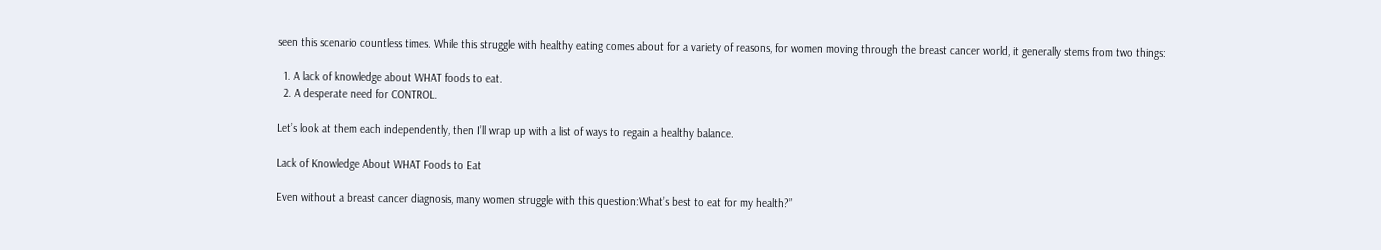seen this scenario countless times. While this struggle with healthy eating comes about for a variety of reasons, for women moving through the breast cancer world, it generally stems from two things:

  1. A lack of knowledge about WHAT foods to eat.
  2. A desperate need for CONTROL.

Let’s look at them each independently, then I’ll wrap up with a list of ways to regain a healthy balance.

Lack of Knowledge About WHAT Foods to Eat

Even without a breast cancer diagnosis, many women struggle with this question:What’s best to eat for my health?”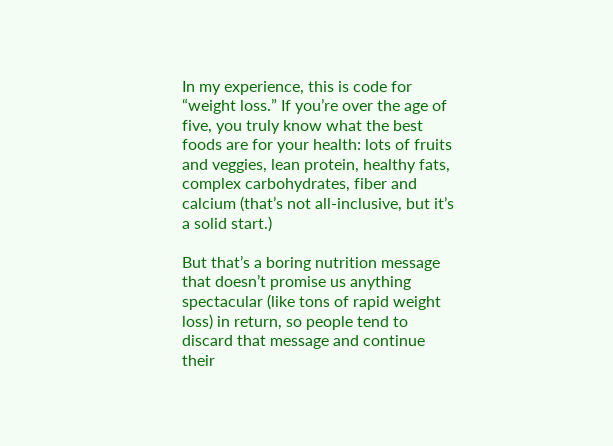In my experience, this is code for “weight loss.” If you’re over the age of five, you truly know what the best foods are for your health: lots of fruits and veggies, lean protein, healthy fats, complex carbohydrates, fiber and calcium (that’s not all-inclusive, but it’s a solid start.)

But that’s a boring nutrition message that doesn’t promise us anything spectacular (like tons of rapid weight loss) in return, so people tend to discard that message and continue their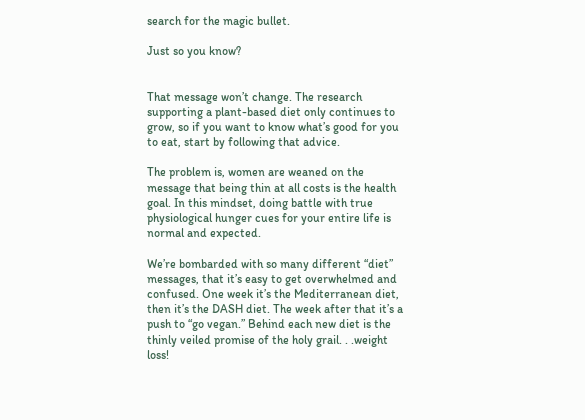search for the magic bullet.

Just so you know?


That message won’t change. The research supporting a plant-based diet only continues to grow, so if you want to know what’s good for you to eat, start by following that advice.

The problem is, women are weaned on the message that being thin at all costs is the health goal. In this mindset, doing battle with true physiological hunger cues for your entire life is normal and expected.

We’re bombarded with so many different “diet” messages, that it’s easy to get overwhelmed and confused. One week it’s the Mediterranean diet, then it’s the DASH diet. The week after that it’s a push to “go vegan.” Behind each new diet is the thinly veiled promise of the holy grail. . .weight loss!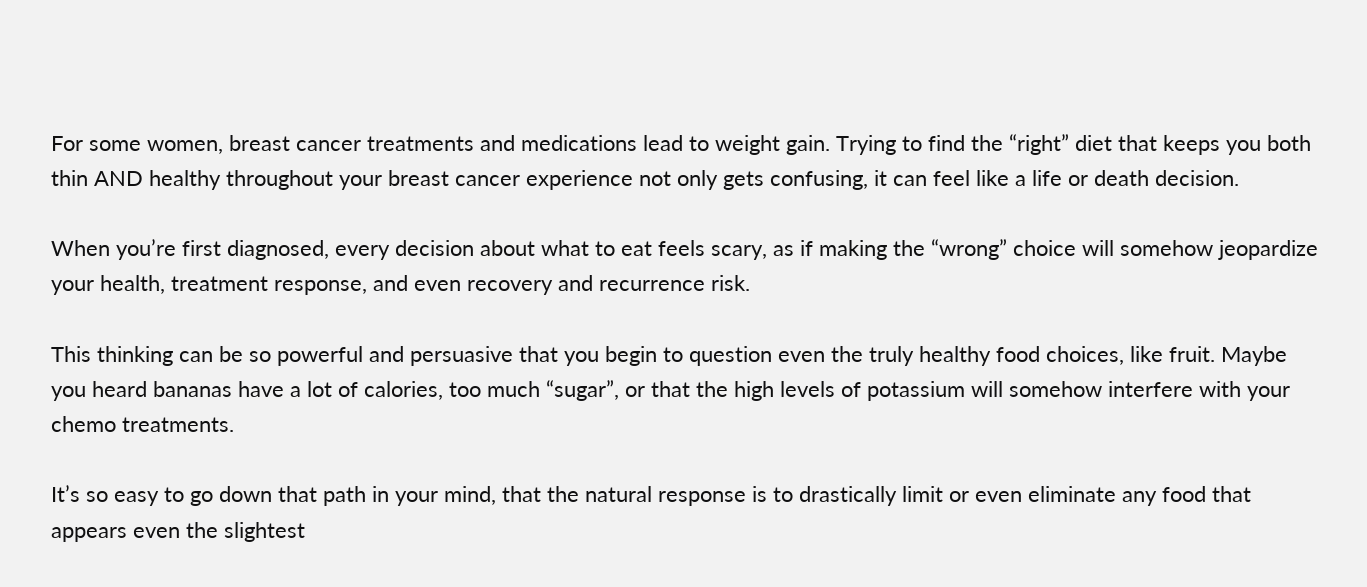For some women, breast cancer treatments and medications lead to weight gain. Trying to find the “right” diet that keeps you both thin AND healthy throughout your breast cancer experience not only gets confusing, it can feel like a life or death decision.

When you’re first diagnosed, every decision about what to eat feels scary, as if making the “wrong” choice will somehow jeopardize your health, treatment response, and even recovery and recurrence risk.

This thinking can be so powerful and persuasive that you begin to question even the truly healthy food choices, like fruit. Maybe you heard bananas have a lot of calories, too much “sugar”, or that the high levels of potassium will somehow interfere with your chemo treatments.

It’s so easy to go down that path in your mind, that the natural response is to drastically limit or even eliminate any food that appears even the slightest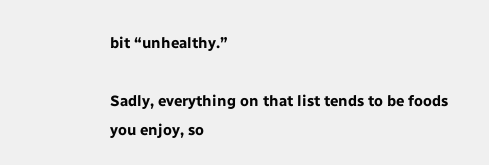bit “unhealthy.”

Sadly, everything on that list tends to be foods you enjoy, so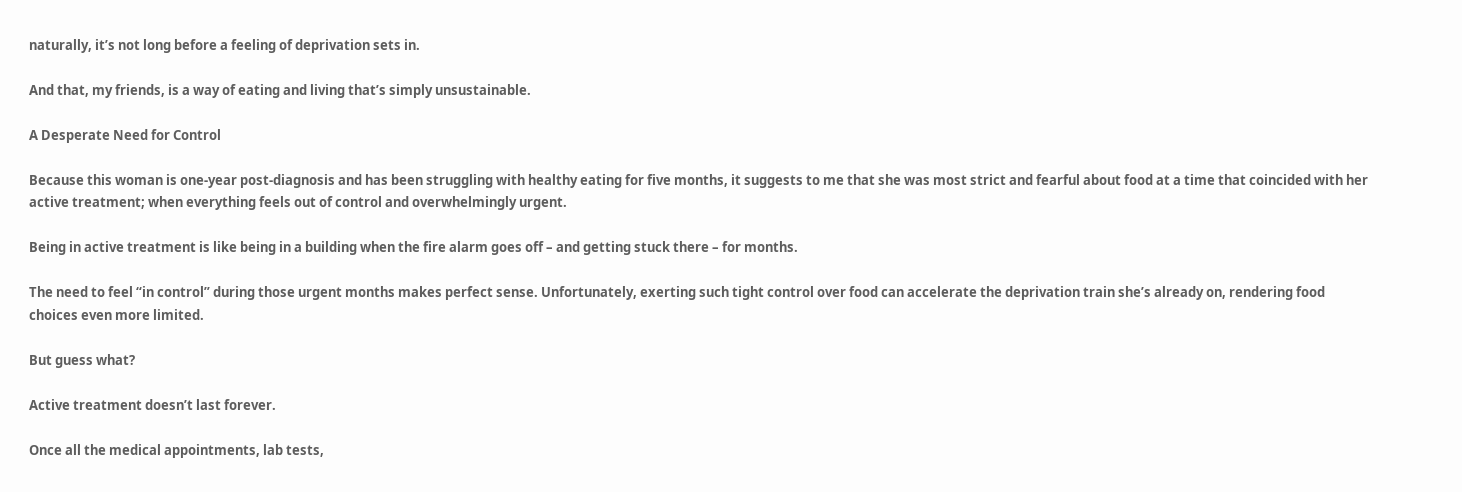naturally, it’s not long before a feeling of deprivation sets in.

And that, my friends, is a way of eating and living that’s simply unsustainable.

A Desperate Need for Control

Because this woman is one-year post-diagnosis and has been struggling with healthy eating for five months, it suggests to me that she was most strict and fearful about food at a time that coincided with her active treatment; when everything feels out of control and overwhelmingly urgent.

Being in active treatment is like being in a building when the fire alarm goes off – and getting stuck there – for months.

The need to feel “in control” during those urgent months makes perfect sense. Unfortunately, exerting such tight control over food can accelerate the deprivation train she’s already on, rendering food choices even more limited.

But guess what?

Active treatment doesn’t last forever.

Once all the medical appointments, lab tests,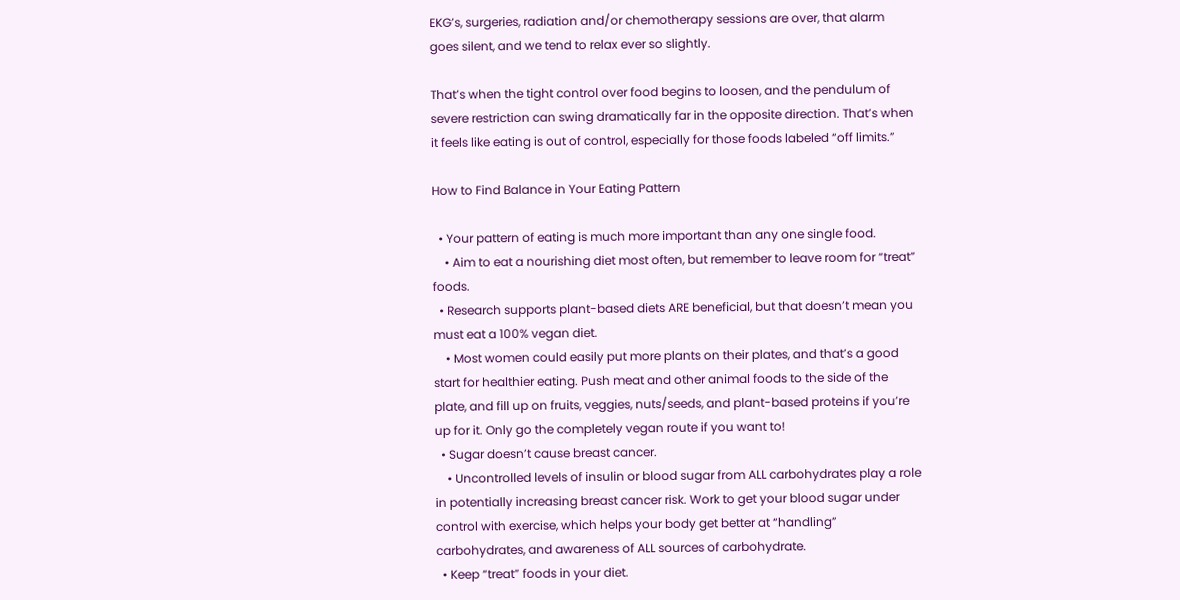EKG’s, surgeries, radiation and/or chemotherapy sessions are over, that alarm goes silent, and we tend to relax ever so slightly.

That’s when the tight control over food begins to loosen, and the pendulum of severe restriction can swing dramatically far in the opposite direction. That’s when it feels like eating is out of control, especially for those foods labeled “off limits.”

How to Find Balance in Your Eating Pattern

  • Your pattern of eating is much more important than any one single food.
    • Aim to eat a nourishing diet most often, but remember to leave room for “treat” foods.
  • Research supports plant-based diets ARE beneficial, but that doesn’t mean you must eat a 100% vegan diet.
    • Most women could easily put more plants on their plates, and that’s a good start for healthier eating. Push meat and other animal foods to the side of the plate, and fill up on fruits, veggies, nuts/seeds, and plant-based proteins if you’re up for it. Only go the completely vegan route if you want to!
  • Sugar doesn’t cause breast cancer.
    • Uncontrolled levels of insulin or blood sugar from ALL carbohydrates play a role in potentially increasing breast cancer risk. Work to get your blood sugar under control with exercise, which helps your body get better at “handling” carbohydrates, and awareness of ALL sources of carbohydrate.
  • Keep “treat” foods in your diet.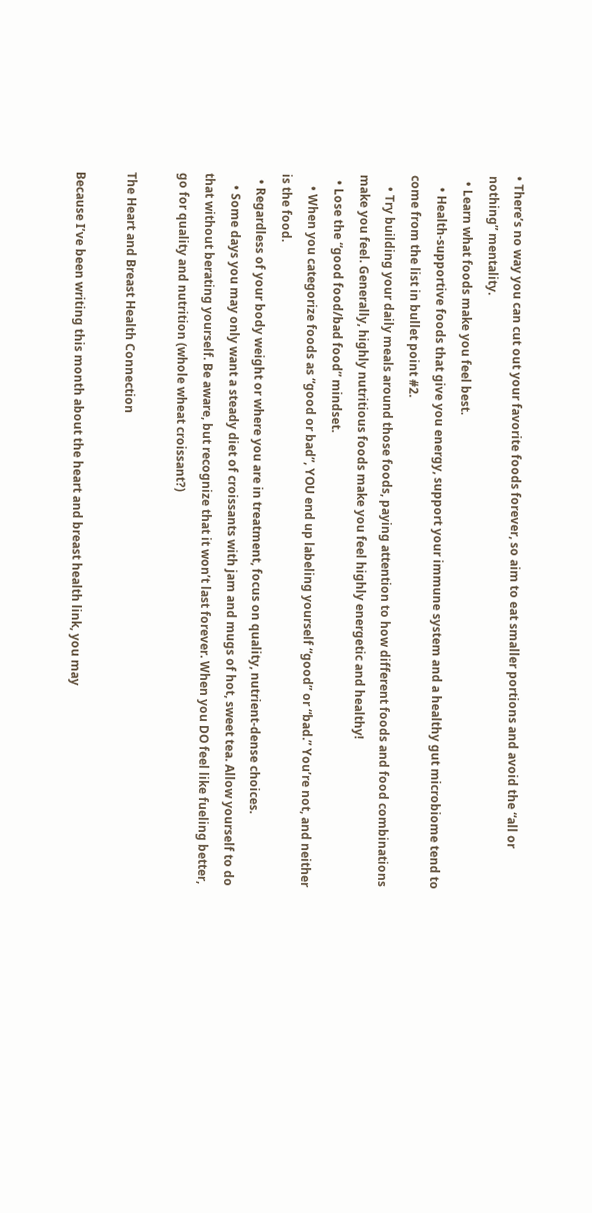• There’s no way you can cut out your favorite foods forever, so aim to eat smaller portions and avoid the “all or nothing” mentality.
  • Learn what foods make you feel best.
    • Health-supportive foods that give you energy, support your immune system and a healthy gut microbiome tend to come from the list in bullet point #2.
    • Try building your daily meals around those foods, paying attention to how different foods and food combinations make you feel. Generally, highly nutritious foods make you feel highly energetic and healthy!
  • Lose the “good food/bad food” mindset.
    • When you categorize foods as “good or bad”, YOU end up labeling yourself “good” or “bad.” You’re not, and neither is the food.
  • Regardless of your body weight or where you are in treatment, focus on quality, nutrient-dense choices.
    • Some days you may only want a steady diet of croissants with jam and mugs of hot, sweet tea. Allow yourself to do that without berating yourself. Be aware, but recognize that it won’t last forever. When you DO feel like fueling better, go for quality and nutrition (whole wheat croissant?)

The Heart and Breast Health Connection

Because I’ve been writing this month about the heart and breast health link, you may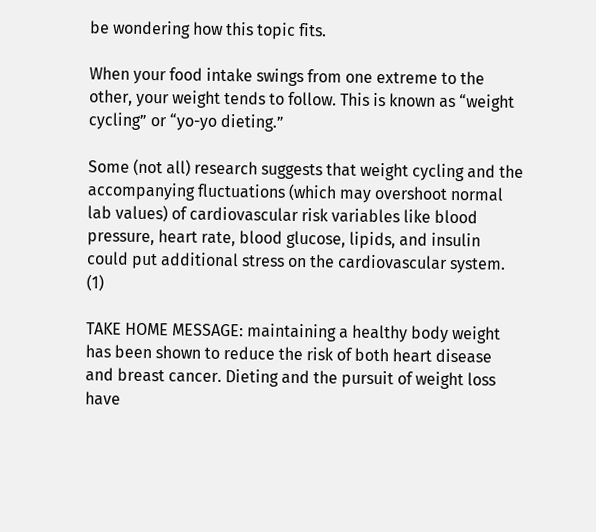be wondering how this topic fits.

When your food intake swings from one extreme to the other, your weight tends to follow. This is known as “weight cycling” or “yo-yo dieting.”

Some (not all) research suggests that weight cycling and the accompanying fluctuations (which may overshoot normal lab values) of cardiovascular risk variables like blood pressure, heart rate, blood glucose, lipids, and insulin could put additional stress on the cardiovascular system. (1)

TAKE HOME MESSAGE: maintaining a healthy body weight has been shown to reduce the risk of both heart disease and breast cancer. Dieting and the pursuit of weight loss have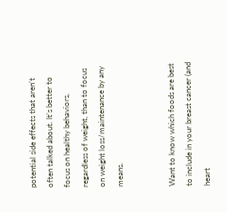potential side effects that aren’t often talked about. It’s better to focus on healthy behaviors, regardless of weight, than to focus on weight loss/maintenance by any means.


Want to know which foods are best to include in your breast cancer (and heart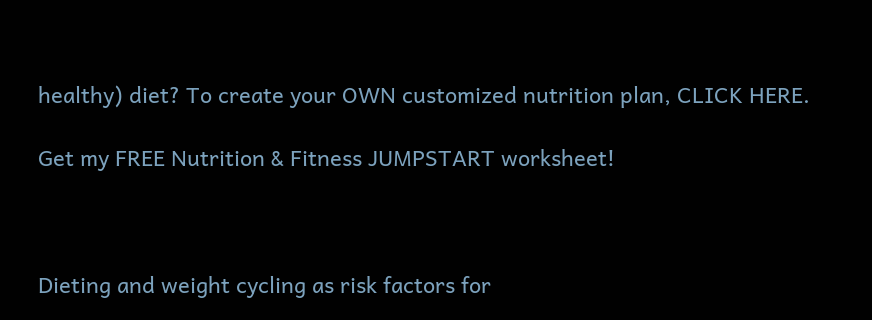healthy) diet? To create your OWN customized nutrition plan, CLICK HERE.

Get my FREE Nutrition & Fitness JUMPSTART worksheet!



Dieting and weight cycling as risk factors for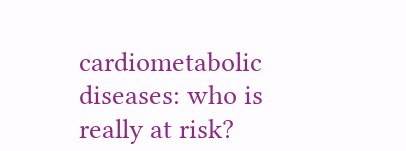cardiometabolic diseases: who is really at risk?